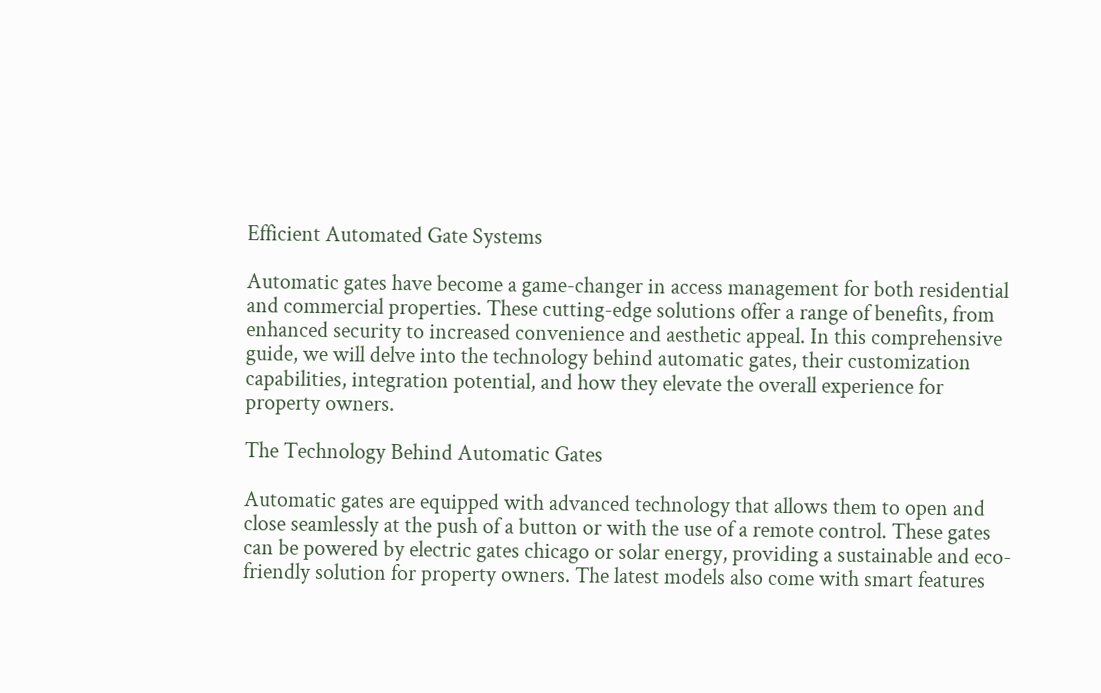Efficient Automated Gate Systems

Automatic gates have become a game-changer in access management for both residential and commercial properties. These cutting-edge solutions offer a range of benefits, from enhanced security to increased convenience and aesthetic appeal. In this comprehensive guide, we will delve into the technology behind automatic gates, their customization capabilities, integration potential, and how they elevate the overall experience for property owners.

The Technology Behind Automatic Gates

Automatic gates are equipped with advanced technology that allows them to open and close seamlessly at the push of a button or with the use of a remote control. These gates can be powered by electric gates chicago or solar energy, providing a sustainable and eco-friendly solution for property owners. The latest models also come with smart features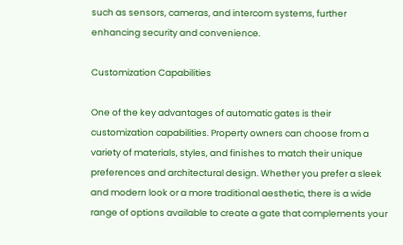such as sensors, cameras, and intercom systems, further enhancing security and convenience.

Customization Capabilities

One of the key advantages of automatic gates is their customization capabilities. Property owners can choose from a variety of materials, styles, and finishes to match their unique preferences and architectural design. Whether you prefer a sleek and modern look or a more traditional aesthetic, there is a wide range of options available to create a gate that complements your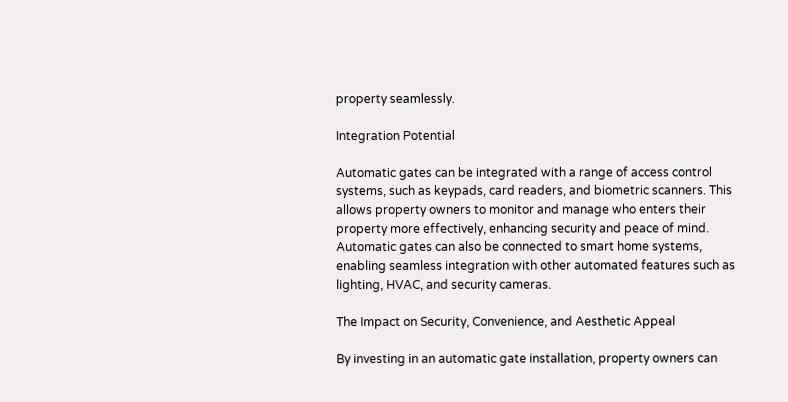property seamlessly.

Integration Potential

Automatic gates can be integrated with a range of access control systems, such as keypads, card readers, and biometric scanners. This allows property owners to monitor and manage who enters their property more effectively, enhancing security and peace of mind. Automatic gates can also be connected to smart home systems, enabling seamless integration with other automated features such as lighting, HVAC, and security cameras.

The Impact on Security, Convenience, and Aesthetic Appeal

By investing in an automatic gate installation, property owners can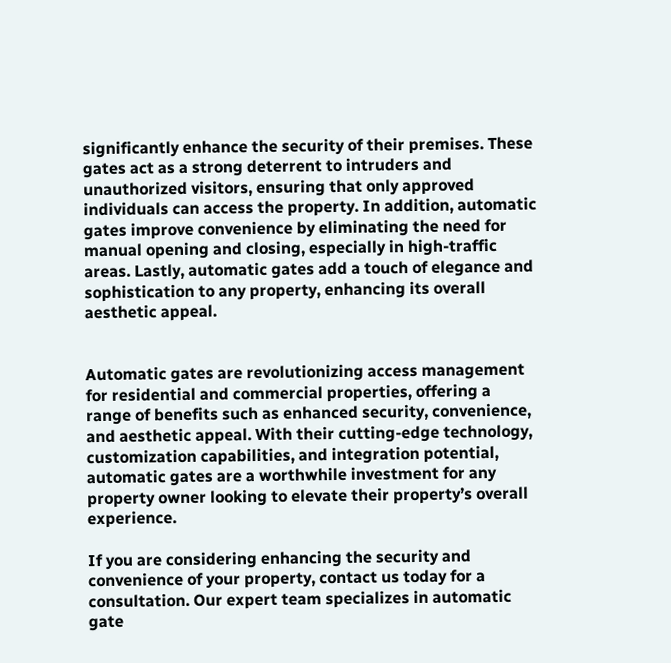significantly enhance the security of their premises. These gates act as a strong deterrent to intruders and unauthorized visitors, ensuring that only approved individuals can access the property. In addition, automatic gates improve convenience by eliminating the need for manual opening and closing, especially in high-traffic areas. Lastly, automatic gates add a touch of elegance and sophistication to any property, enhancing its overall aesthetic appeal.


Automatic gates are revolutionizing access management for residential and commercial properties, offering a range of benefits such as enhanced security, convenience, and aesthetic appeal. With their cutting-edge technology, customization capabilities, and integration potential, automatic gates are a worthwhile investment for any property owner looking to elevate their property’s overall experience.

If you are considering enhancing the security and convenience of your property, contact us today for a consultation. Our expert team specializes in automatic gate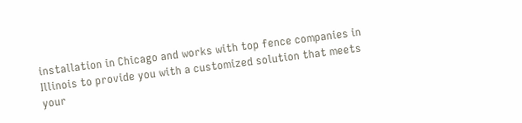installation in Chicago and works with top fence companies in Illinois to provide you with a customized solution that meets your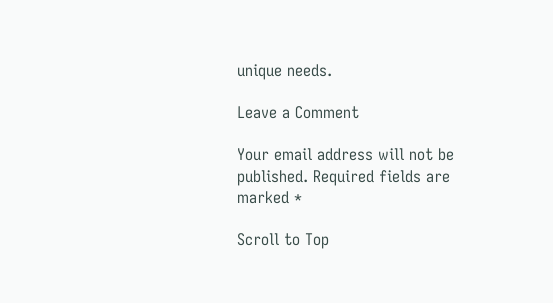unique needs.

Leave a Comment

Your email address will not be published. Required fields are marked *

Scroll to Top